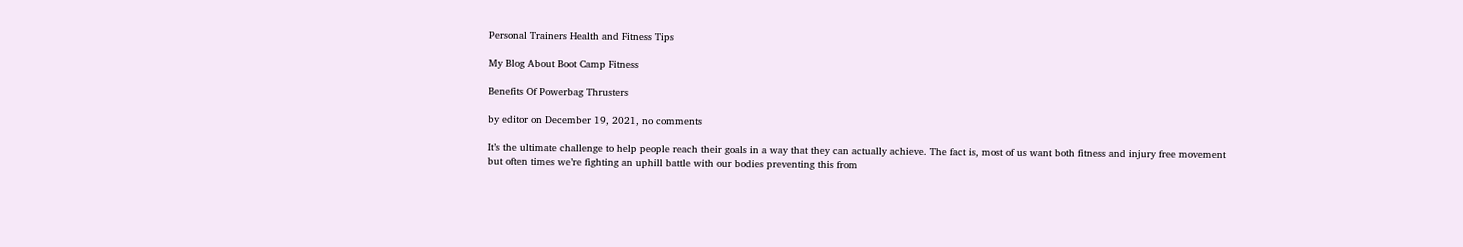Personal Trainers Health and Fitness Tips

My Blog About Boot Camp Fitness

Benefits Of Powerbag Thrusters

by editor on December 19, 2021, no comments

It’s the ultimate challenge to help people reach their goals in a way that they can actually achieve. The fact is, most of us want both fitness and injury free movement but often times we’re fighting an uphill battle with our bodies preventing this from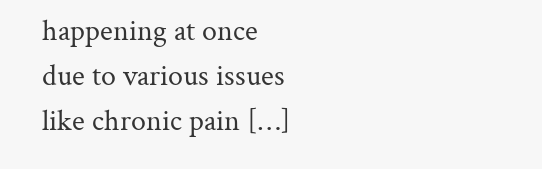happening at once due to various issues like chronic pain […]